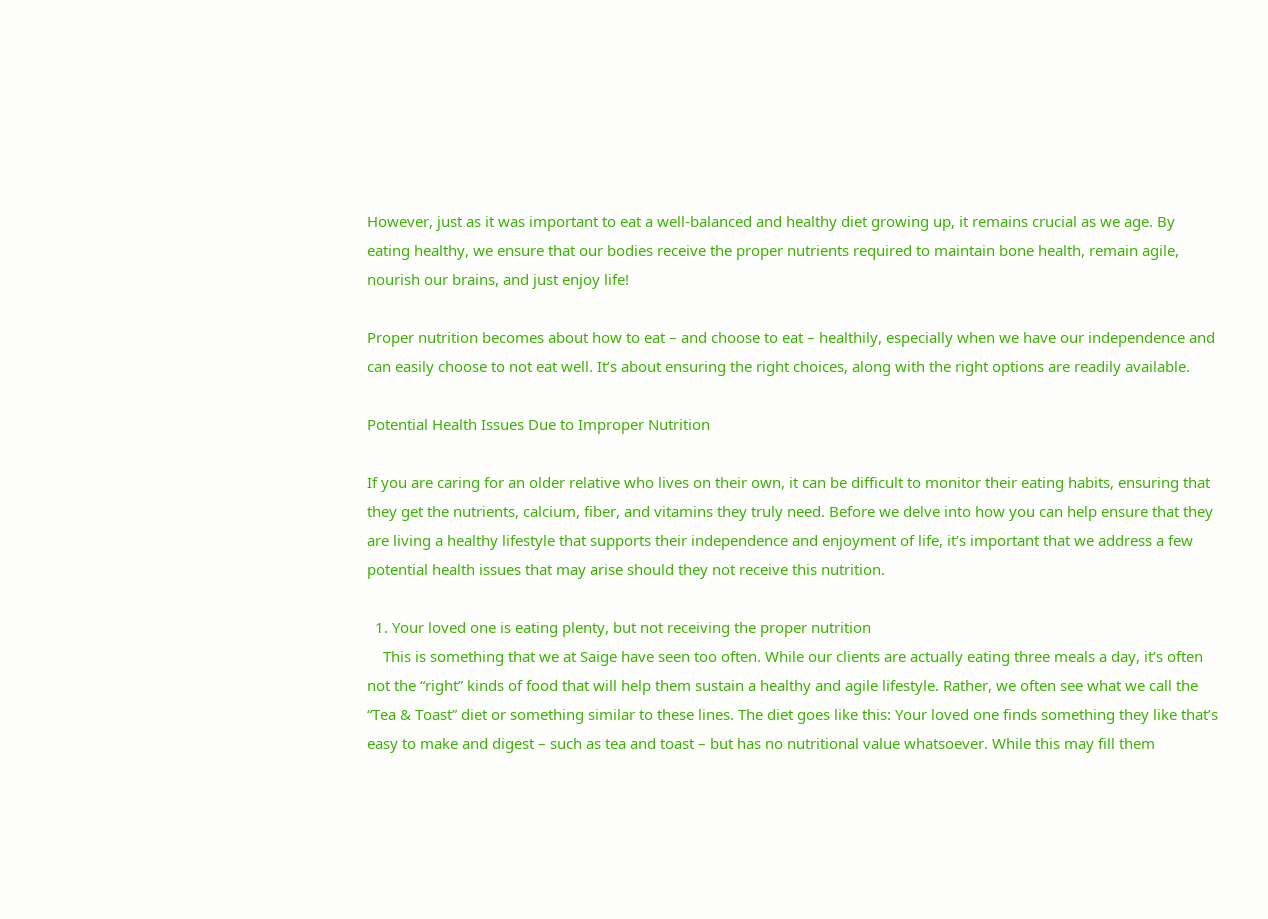However, just as it was important to eat a well-balanced and healthy diet growing up, it remains crucial as we age. By eating healthy, we ensure that our bodies receive the proper nutrients required to maintain bone health, remain agile, nourish our brains, and just enjoy life!

Proper nutrition becomes about how to eat – and choose to eat – healthily, especially when we have our independence and can easily choose to not eat well. It’s about ensuring the right choices, along with the right options are readily available.

Potential Health Issues Due to Improper Nutrition

If you are caring for an older relative who lives on their own, it can be difficult to monitor their eating habits, ensuring that they get the nutrients, calcium, fiber, and vitamins they truly need. Before we delve into how you can help ensure that they are living a healthy lifestyle that supports their independence and enjoyment of life, it’s important that we address a few potential health issues that may arise should they not receive this nutrition.

  1. Your loved one is eating plenty, but not receiving the proper nutrition
    This is something that we at Saige have seen too often. While our clients are actually eating three meals a day, it’s often not the “right” kinds of food that will help them sustain a healthy and agile lifestyle. Rather, we often see what we call the “Tea & Toast” diet or something similar to these lines. The diet goes like this: Your loved one finds something they like that’s easy to make and digest – such as tea and toast – but has no nutritional value whatsoever. While this may fill them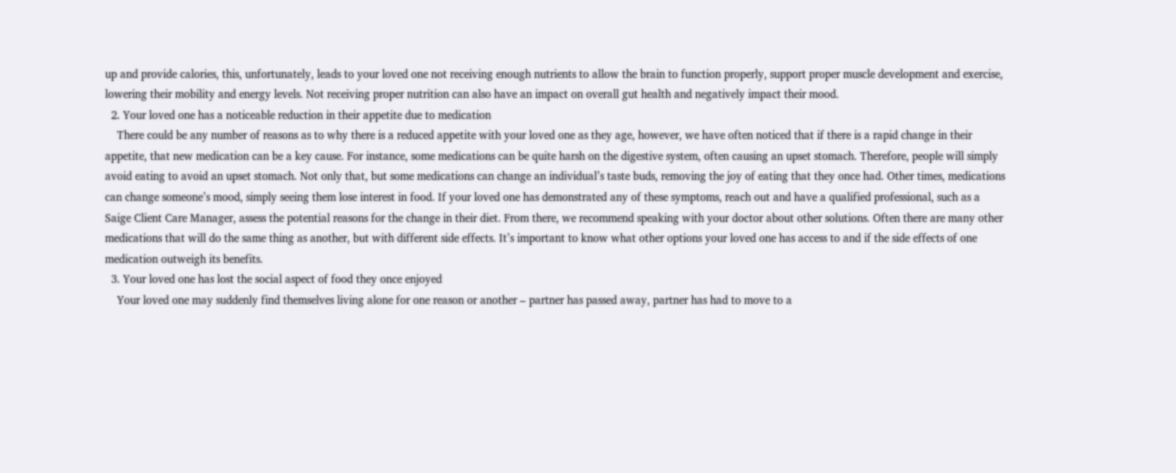up and provide calories, this, unfortunately, leads to your loved one not receiving enough nutrients to allow the brain to function properly, support proper muscle development and exercise, lowering their mobility and energy levels. Not receiving proper nutrition can also have an impact on overall gut health and negatively impact their mood.
  2. Your loved one has a noticeable reduction in their appetite due to medication
    There could be any number of reasons as to why there is a reduced appetite with your loved one as they age, however, we have often noticed that if there is a rapid change in their appetite, that new medication can be a key cause. For instance, some medications can be quite harsh on the digestive system, often causing an upset stomach. Therefore, people will simply avoid eating to avoid an upset stomach. Not only that, but some medications can change an individual’s taste buds, removing the joy of eating that they once had. Other times, medications can change someone’s mood, simply seeing them lose interest in food. If your loved one has demonstrated any of these symptoms, reach out and have a qualified professional, such as a Saige Client Care Manager, assess the potential reasons for the change in their diet. From there, we recommend speaking with your doctor about other solutions. Often there are many other medications that will do the same thing as another, but with different side effects. It’s important to know what other options your loved one has access to and if the side effects of one medication outweigh its benefits.
  3. Your loved one has lost the social aspect of food they once enjoyed
    Your loved one may suddenly find themselves living alone for one reason or another – partner has passed away, partner has had to move to a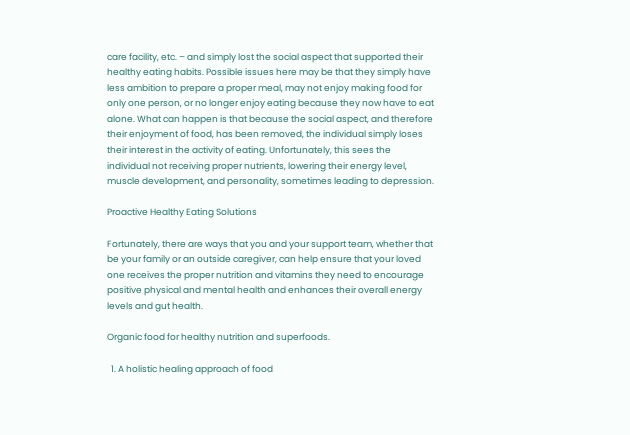care facility, etc. – and simply lost the social aspect that supported their healthy eating habits. Possible issues here may be that they simply have less ambition to prepare a proper meal, may not enjoy making food for only one person, or no longer enjoy eating because they now have to eat alone. What can happen is that because the social aspect, and therefore their enjoyment of food, has been removed, the individual simply loses their interest in the activity of eating. Unfortunately, this sees the individual not receiving proper nutrients, lowering their energy level, muscle development, and personality, sometimes leading to depression.

Proactive Healthy Eating Solutions

Fortunately, there are ways that you and your support team, whether that be your family or an outside caregiver, can help ensure that your loved one receives the proper nutrition and vitamins they need to encourage positive physical and mental health and enhances their overall energy levels and gut health.

Organic food for healthy nutrition and superfoods.

  1. A holistic healing approach of food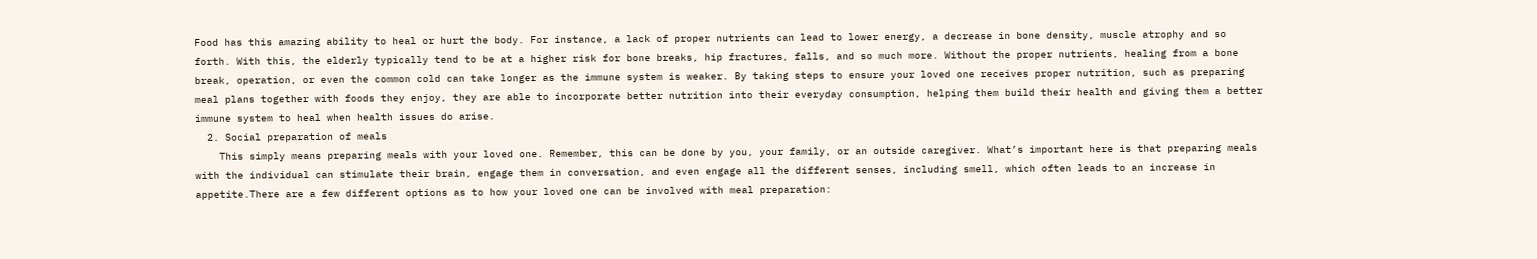Food has this amazing ability to heal or hurt the body. For instance, a lack of proper nutrients can lead to lower energy, a decrease in bone density, muscle atrophy and so forth. With this, the elderly typically tend to be at a higher risk for bone breaks, hip fractures, falls, and so much more. Without the proper nutrients, healing from a bone break, operation, or even the common cold can take longer as the immune system is weaker. By taking steps to ensure your loved one receives proper nutrition, such as preparing meal plans together with foods they enjoy, they are able to incorporate better nutrition into their everyday consumption, helping them build their health and giving them a better immune system to heal when health issues do arise.
  2. Social preparation of meals
    This simply means preparing meals with your loved one. Remember, this can be done by you, your family, or an outside caregiver. What’s important here is that preparing meals with the individual can stimulate their brain, engage them in conversation, and even engage all the different senses, including smell, which often leads to an increase in appetite.There are a few different options as to how your loved one can be involved with meal preparation: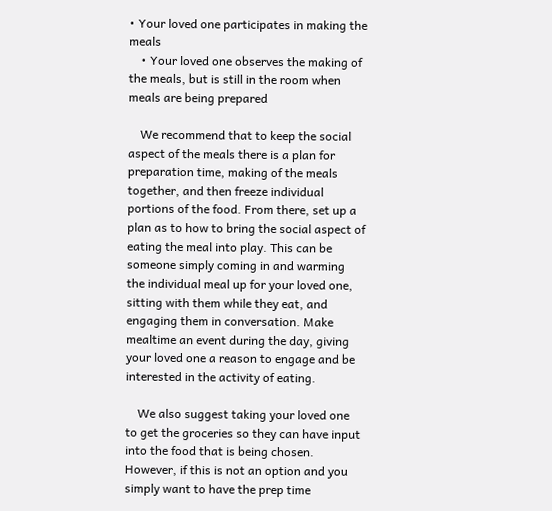• Your loved one participates in making the meals
    • Your loved one observes the making of the meals, but is still in the room when meals are being prepared

    We recommend that to keep the social aspect of the meals there is a plan for preparation time, making of the meals together, and then freeze individual portions of the food. From there, set up a plan as to how to bring the social aspect of eating the meal into play. This can be someone simply coming in and warming the individual meal up for your loved one, sitting with them while they eat, and engaging them in conversation. Make mealtime an event during the day, giving your loved one a reason to engage and be interested in the activity of eating.

    We also suggest taking your loved one to get the groceries so they can have input into the food that is being chosen. However, if this is not an option and you simply want to have the prep time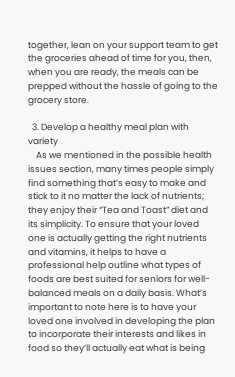together, lean on your support team to get the groceries ahead of time for you, then, when you are ready, the meals can be prepped without the hassle of going to the grocery store.

  3. Develop a healthy meal plan with variety
    As we mentioned in the possible health issues section, many times people simply find something that’s easy to make and stick to it no matter the lack of nutrients; they enjoy their “Tea and Toast” diet and its simplicity. To ensure that your loved one is actually getting the right nutrients and vitamins, it helps to have a professional help outline what types of foods are best suited for seniors for well-balanced meals on a daily basis. What’s important to note here is to have your loved one involved in developing the plan to incorporate their interests and likes in food so they’ll actually eat what is being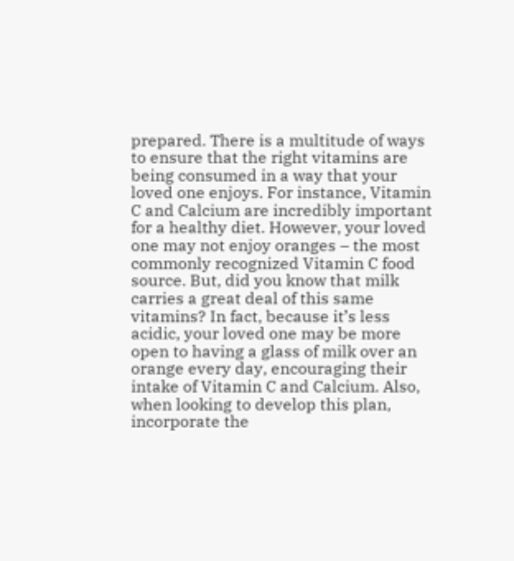prepared. There is a multitude of ways to ensure that the right vitamins are being consumed in a way that your loved one enjoys. For instance, Vitamin C and Calcium are incredibly important for a healthy diet. However, your loved one may not enjoy oranges – the most commonly recognized Vitamin C food source. But, did you know that milk carries a great deal of this same vitamins? In fact, because it’s less acidic, your loved one may be more open to having a glass of milk over an orange every day, encouraging their intake of Vitamin C and Calcium. Also, when looking to develop this plan, incorporate the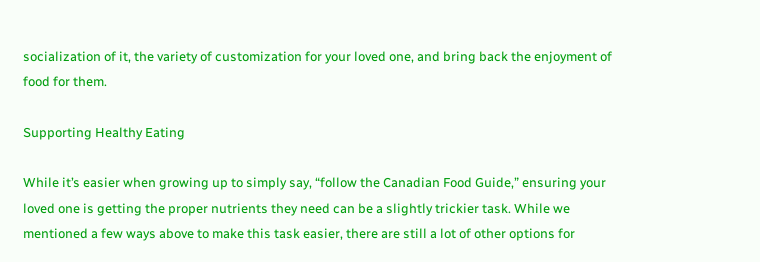socialization of it, the variety of customization for your loved one, and bring back the enjoyment of food for them.

Supporting Healthy Eating

While it’s easier when growing up to simply say, “follow the Canadian Food Guide,” ensuring your loved one is getting the proper nutrients they need can be a slightly trickier task. While we mentioned a few ways above to make this task easier, there are still a lot of other options for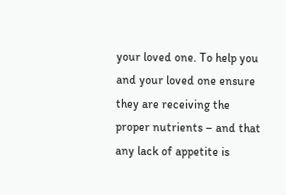your loved one. To help you and your loved one ensure they are receiving the proper nutrients – and that any lack of appetite is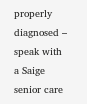properly diagnosed – speak with a Saige senior care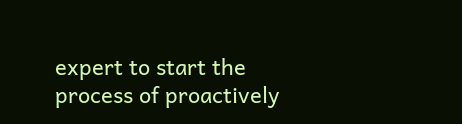expert to start the process of proactively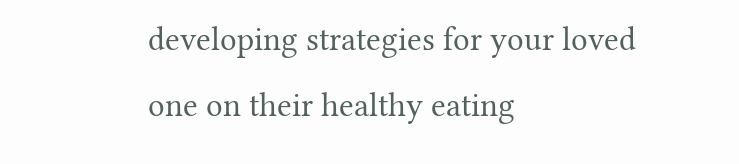developing strategies for your loved one on their healthy eating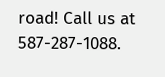road! Call us at 587-287-1088.